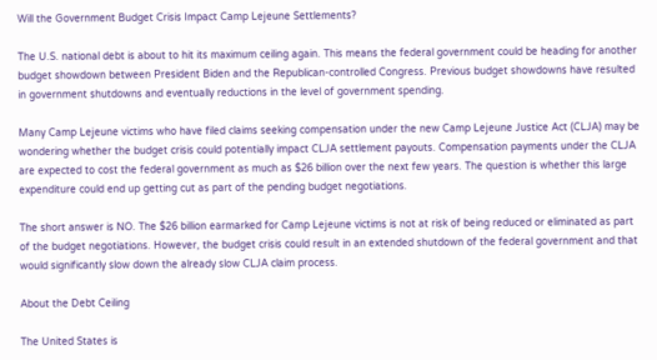Will the Government Budget Crisis Impact Camp Lejeune Settlements?

The U.S. national debt is about to hit its maximum ceiling again. This means the federal government could be heading for another budget showdown between President Biden and the Republican-controlled Congress. Previous budget showdowns have resulted in government shutdowns and eventually reductions in the level of government spending.

Many Camp Lejeune victims who have filed claims seeking compensation under the new Camp Lejeune Justice Act (CLJA) may be wondering whether the budget crisis could potentially impact CLJA settlement payouts. Compensation payments under the CLJA are expected to cost the federal government as much as $26 billion over the next few years. The question is whether this large expenditure could end up getting cut as part of the pending budget negotiations.

The short answer is NO. The $26 billion earmarked for Camp Lejeune victims is not at risk of being reduced or eliminated as part of the budget negotiations. However, the budget crisis could result in an extended shutdown of the federal government and that would significantly slow down the already slow CLJA claim process.

About the Debt Ceiling

The United States is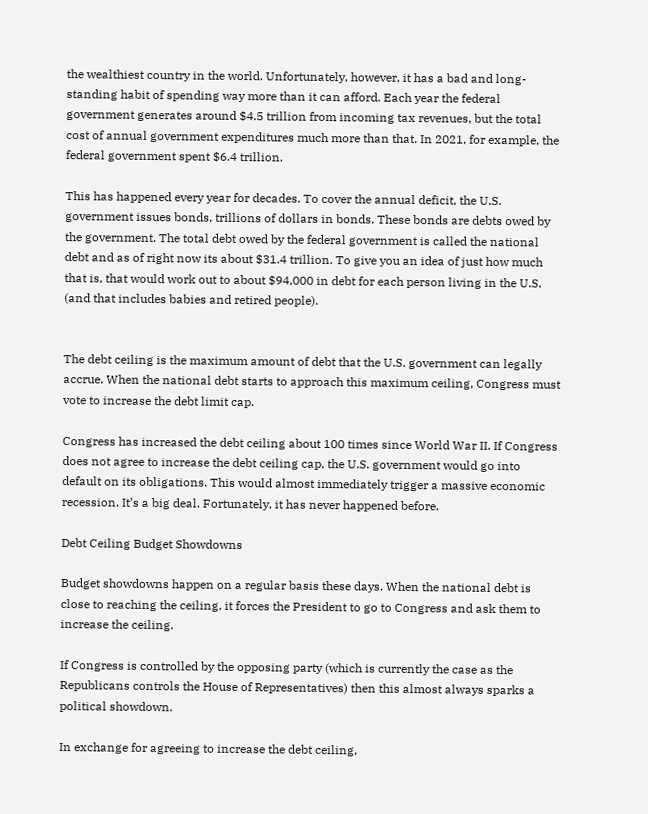the wealthiest country in the world. Unfortunately, however, it has a bad and long-standing habit of spending way more than it can afford. Each year the federal government generates around $4.5 trillion from incoming tax revenues, but the total cost of annual government expenditures much more than that. In 2021, for example, the federal government spent $6.4 trillion.

This has happened every year for decades. To cover the annual deficit, the U.S. government issues bonds, trillions of dollars in bonds. These bonds are debts owed by the government. The total debt owed by the federal government is called the national debt and as of right now its about $31.4 trillion. To give you an idea of just how much that is, that would work out to about $94,000 in debt for each person living in the U.S. (and that includes babies and retired people).


The debt ceiling is the maximum amount of debt that the U.S. government can legally accrue. When the national debt starts to approach this maximum ceiling, Congress must vote to increase the debt limit cap.

Congress has increased the debt ceiling about 100 times since World War II. If Congress does not agree to increase the debt ceiling cap, the U.S. government would go into default on its obligations. This would almost immediately trigger a massive economic recession. It’s a big deal. Fortunately, it has never happened before.

Debt Ceiling Budget Showdowns

Budget showdowns happen on a regular basis these days. When the national debt is close to reaching the ceiling, it forces the President to go to Congress and ask them to increase the ceiling.

If Congress is controlled by the opposing party (which is currently the case as the Republicans controls the House of Representatives) then this almost always sparks a political showdown.

In exchange for agreeing to increase the debt ceiling,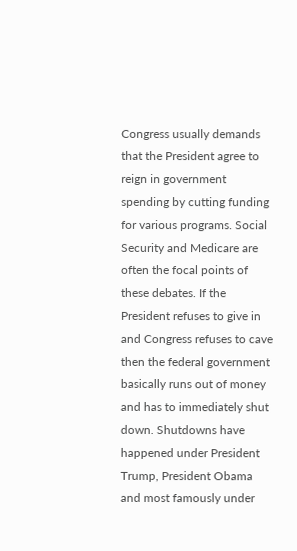Congress usually demands that the President agree to reign in government spending by cutting funding for various programs. Social Security and Medicare are often the focal points of these debates. If the President refuses to give in and Congress refuses to cave then the federal government basically runs out of money and has to immediately shut down. Shutdowns have happened under President Trump, President Obama and most famously under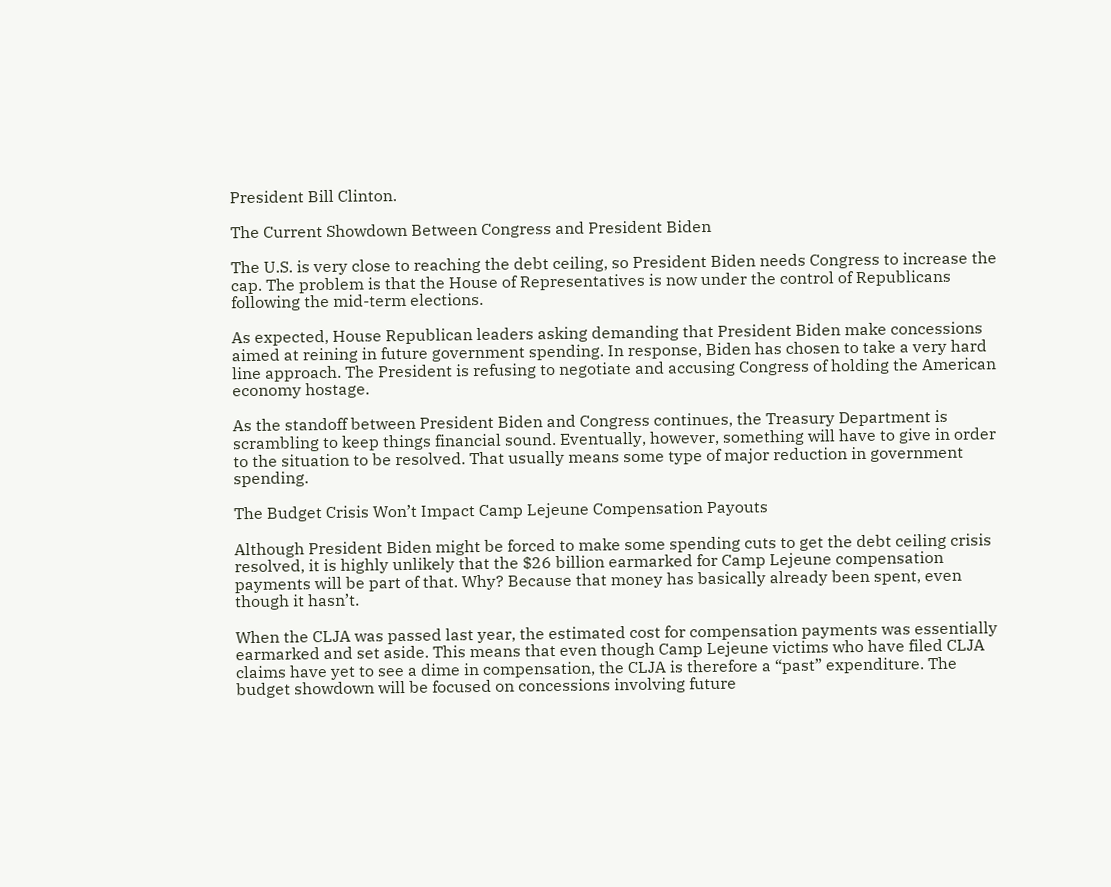President Bill Clinton.

The Current Showdown Between Congress and President Biden

The U.S. is very close to reaching the debt ceiling, so President Biden needs Congress to increase the cap. The problem is that the House of Representatives is now under the control of Republicans following the mid-term elections.

As expected, House Republican leaders asking demanding that President Biden make concessions aimed at reining in future government spending. In response, Biden has chosen to take a very hard line approach. The President is refusing to negotiate and accusing Congress of holding the American economy hostage.

As the standoff between President Biden and Congress continues, the Treasury Department is scrambling to keep things financial sound. Eventually, however, something will have to give in order to the situation to be resolved. That usually means some type of major reduction in government spending.

The Budget Crisis Won’t Impact Camp Lejeune Compensation Payouts

Although President Biden might be forced to make some spending cuts to get the debt ceiling crisis resolved, it is highly unlikely that the $26 billion earmarked for Camp Lejeune compensation payments will be part of that. Why? Because that money has basically already been spent, even though it hasn’t.

When the CLJA was passed last year, the estimated cost for compensation payments was essentially earmarked and set aside. This means that even though Camp Lejeune victims who have filed CLJA claims have yet to see a dime in compensation, the CLJA is therefore a “past” expenditure. The budget showdown will be focused on concessions involving future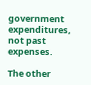government expenditures, not past expenses.

The other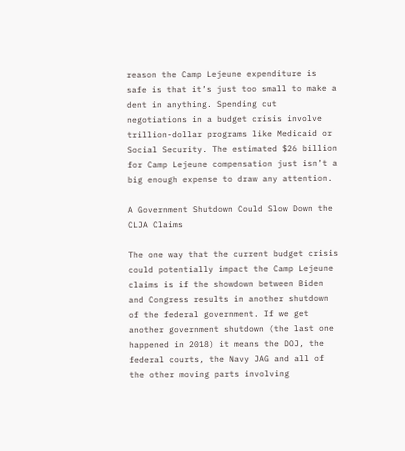reason the Camp Lejeune expenditure is safe is that it’s just too small to make a dent in anything. Spending cut negotiations in a budget crisis involve trillion-dollar programs like Medicaid or Social Security. The estimated $26 billion for Camp Lejeune compensation just isn’t a big enough expense to draw any attention.

A Government Shutdown Could Slow Down the CLJA Claims

The one way that the current budget crisis could potentially impact the Camp Lejeune claims is if the showdown between Biden and Congress results in another shutdown of the federal government. If we get another government shutdown (the last one happened in 2018) it means the DOJ, the federal courts, the Navy JAG and all of the other moving parts involving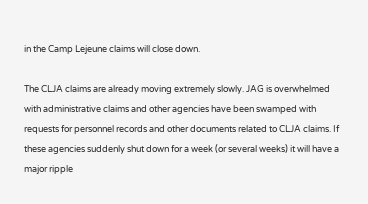in the Camp Lejeune claims will close down.

The CLJA claims are already moving extremely slowly. JAG is overwhelmed with administrative claims and other agencies have been swamped with requests for personnel records and other documents related to CLJA claims. If these agencies suddenly shut down for a week (or several weeks) it will have a major ripple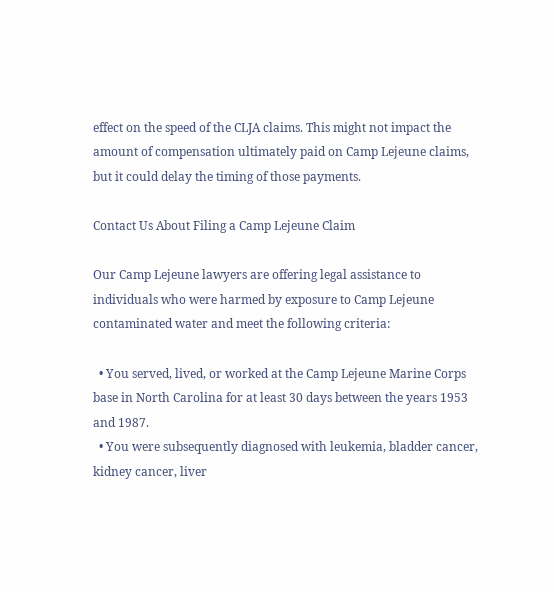effect on the speed of the CLJA claims. This might not impact the amount of compensation ultimately paid on Camp Lejeune claims, but it could delay the timing of those payments.

Contact Us About Filing a Camp Lejeune Claim

Our Camp Lejeune lawyers are offering legal assistance to individuals who were harmed by exposure to Camp Lejeune contaminated water and meet the following criteria:

  • You served, lived, or worked at the Camp Lejeune Marine Corps base in North Carolina for at least 30 days between the years 1953 and 1987.
  • You were subsequently diagnosed with leukemia, bladder cancer, kidney cancer, liver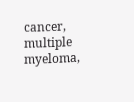cancer, multiple myeloma,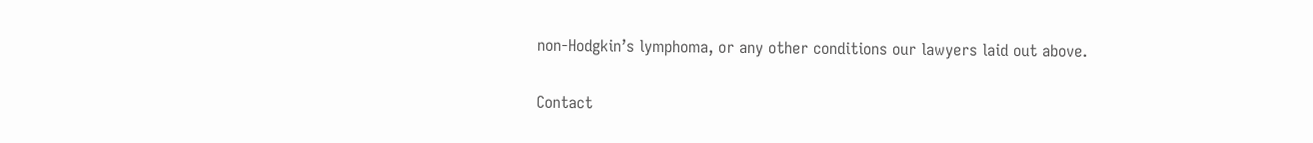non-Hodgkin’s lymphoma, or any other conditions our lawyers laid out above.

Contact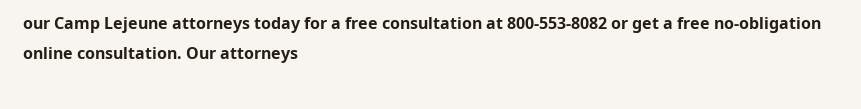our Camp Lejeune attorneys today for a free consultation at 800-553-8082 or get a free no-obligation online consultation. Our attorneys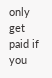only get paid if you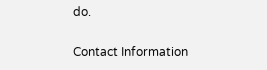do.

Contact Information